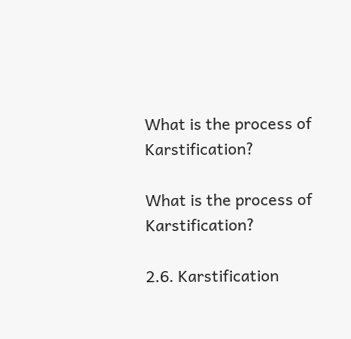What is the process of Karstification?

What is the process of Karstification?

2.6. Karstification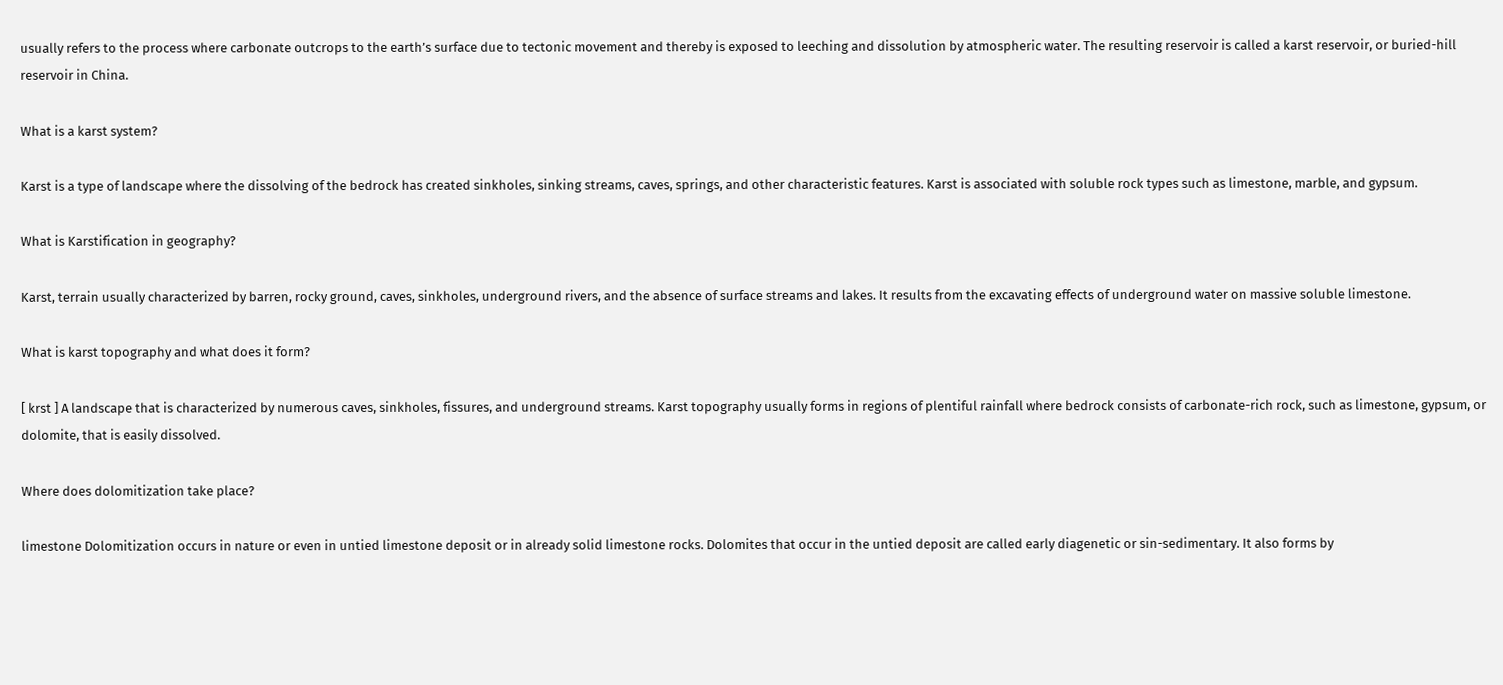usually refers to the process where carbonate outcrops to the earth’s surface due to tectonic movement and thereby is exposed to leeching and dissolution by atmospheric water. The resulting reservoir is called a karst reservoir, or buried-hill reservoir in China.

What is a karst system?

Karst is a type of landscape where the dissolving of the bedrock has created sinkholes, sinking streams, caves, springs, and other characteristic features. Karst is associated with soluble rock types such as limestone, marble, and gypsum.

What is Karstification in geography?

Karst, terrain usually characterized by barren, rocky ground, caves, sinkholes, underground rivers, and the absence of surface streams and lakes. It results from the excavating effects of underground water on massive soluble limestone.

What is karst topography and what does it form?

[ krst ] A landscape that is characterized by numerous caves, sinkholes, fissures, and underground streams. Karst topography usually forms in regions of plentiful rainfall where bedrock consists of carbonate-rich rock, such as limestone, gypsum, or dolomite, that is easily dissolved.

Where does dolomitization take place?

limestone Dolomitization occurs in nature or even in untied limestone deposit or in already solid limestone rocks. Dolomites that occur in the untied deposit are called early diagenetic or sin-sedimentary. It also forms by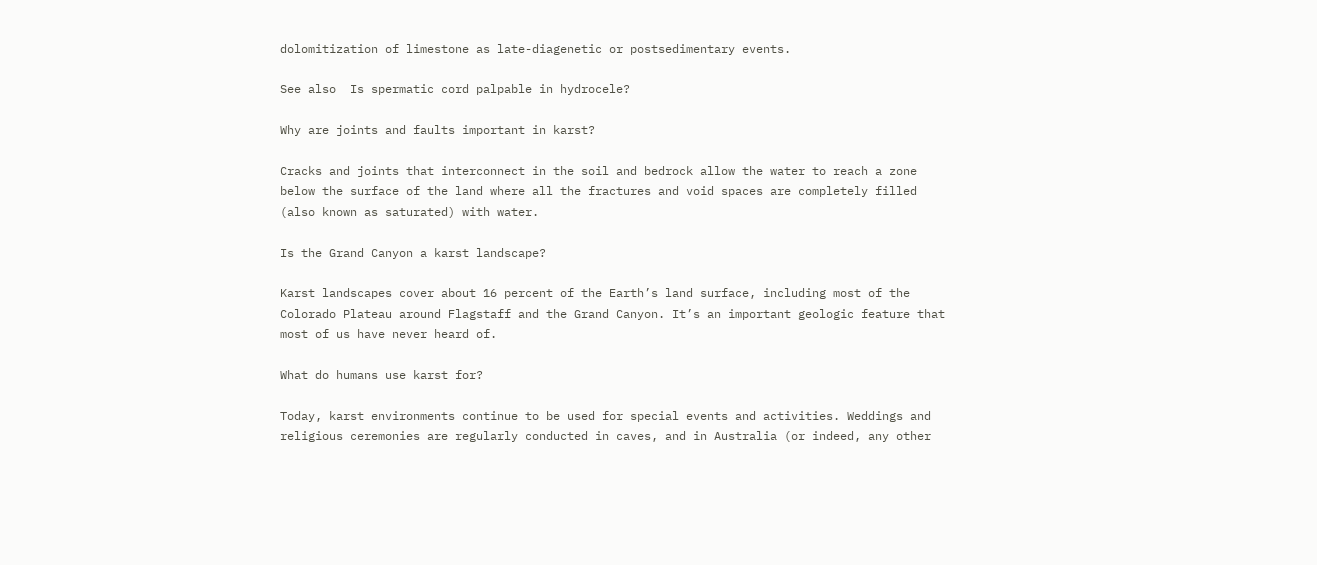dolomitization of limestone as late-diagenetic or postsedimentary events.

See also  Is spermatic cord palpable in hydrocele?

Why are joints and faults important in karst?

Cracks and joints that interconnect in the soil and bedrock allow the water to reach a zone below the surface of the land where all the fractures and void spaces are completely filled (also known as saturated) with water.

Is the Grand Canyon a karst landscape?

Karst landscapes cover about 16 percent of the Earth’s land surface, including most of the Colorado Plateau around Flagstaff and the Grand Canyon. It’s an important geologic feature that most of us have never heard of.

What do humans use karst for?

Today, karst environments continue to be used for special events and activities. Weddings and religious ceremonies are regularly conducted in caves, and in Australia (or indeed, any other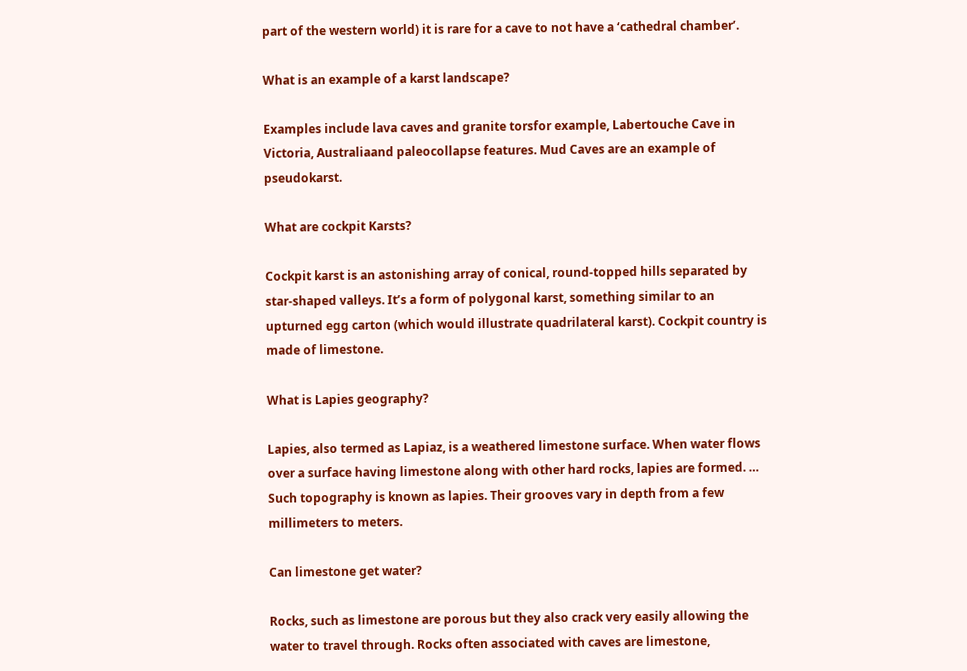part of the western world) it is rare for a cave to not have a ‘cathedral chamber’.

What is an example of a karst landscape?

Examples include lava caves and granite torsfor example, Labertouche Cave in Victoria, Australiaand paleocollapse features. Mud Caves are an example of pseudokarst.

What are cockpit Karsts?

Cockpit karst is an astonishing array of conical, round-topped hills separated by star-shaped valleys. It’s a form of polygonal karst, something similar to an upturned egg carton (which would illustrate quadrilateral karst). Cockpit country is made of limestone.

What is Lapies geography?

Lapies, also termed as Lapiaz, is a weathered limestone surface. When water flows over a surface having limestone along with other hard rocks, lapies are formed. … Such topography is known as lapies. Their grooves vary in depth from a few millimeters to meters.

Can limestone get water?

Rocks, such as limestone are porous but they also crack very easily allowing the water to travel through. Rocks often associated with caves are limestone,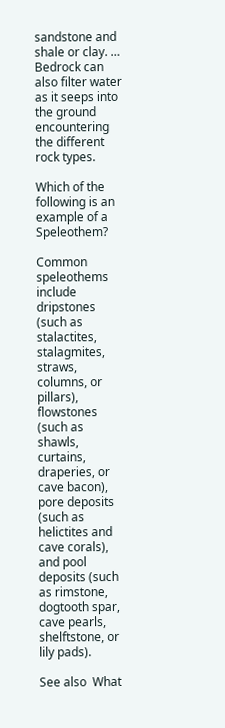sandstone and shale or clay. … Bedrock can also filter water as it seeps into the ground encountering the different rock types.

Which of the following is an example of a Speleothem?

Common speleothems include dripstones (such as stalactites, stalagmites, straws, columns, or pillars), flowstones (such as shawls, curtains, draperies, or cave bacon), pore deposits (such as helictites and cave corals), and pool deposits (such as rimstone, dogtooth spar, cave pearls, shelftstone, or lily pads).

See also  What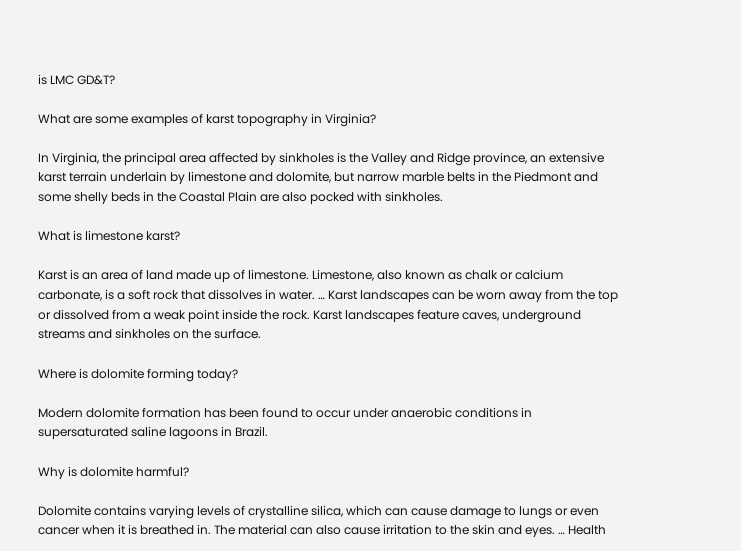is LMC GD&T?

What are some examples of karst topography in Virginia?

In Virginia, the principal area affected by sinkholes is the Valley and Ridge province, an extensive karst terrain underlain by limestone and dolomite, but narrow marble belts in the Piedmont and some shelly beds in the Coastal Plain are also pocked with sinkholes.

What is limestone karst?

Karst is an area of land made up of limestone. Limestone, also known as chalk or calcium carbonate, is a soft rock that dissolves in water. … Karst landscapes can be worn away from the top or dissolved from a weak point inside the rock. Karst landscapes feature caves, underground streams and sinkholes on the surface.

Where is dolomite forming today?

Modern dolomite formation has been found to occur under anaerobic conditions in supersaturated saline lagoons in Brazil.

Why is dolomite harmful?

Dolomite contains varying levels of crystalline silica, which can cause damage to lungs or even cancer when it is breathed in. The material can also cause irritation to the skin and eyes. … Health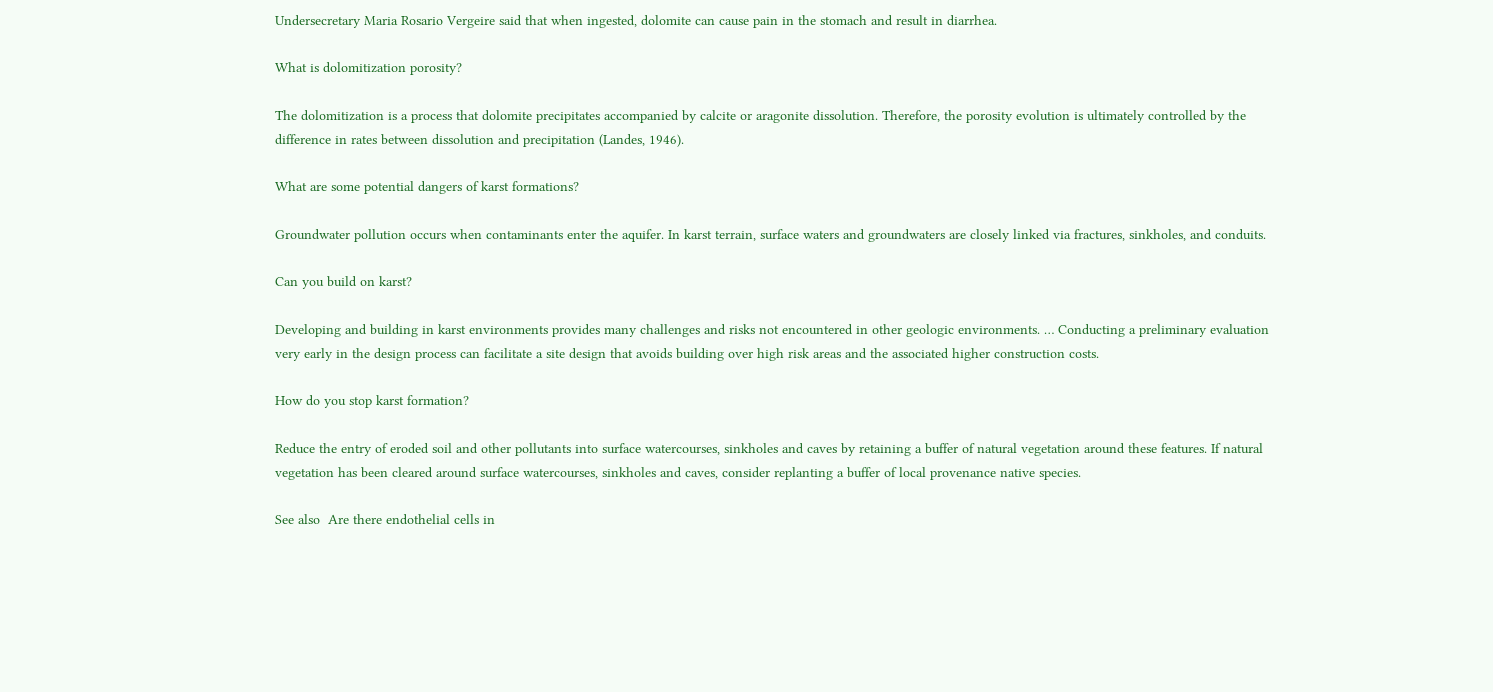Undersecretary Maria Rosario Vergeire said that when ingested, dolomite can cause pain in the stomach and result in diarrhea.

What is dolomitization porosity?

The dolomitization is a process that dolomite precipitates accompanied by calcite or aragonite dissolution. Therefore, the porosity evolution is ultimately controlled by the difference in rates between dissolution and precipitation (Landes, 1946).

What are some potential dangers of karst formations?

Groundwater pollution occurs when contaminants enter the aquifer. In karst terrain, surface waters and groundwaters are closely linked via fractures, sinkholes, and conduits.

Can you build on karst?

Developing and building in karst environments provides many challenges and risks not encountered in other geologic environments. … Conducting a preliminary evaluation very early in the design process can facilitate a site design that avoids building over high risk areas and the associated higher construction costs.

How do you stop karst formation?

Reduce the entry of eroded soil and other pollutants into surface watercourses, sinkholes and caves by retaining a buffer of natural vegetation around these features. If natural vegetation has been cleared around surface watercourses, sinkholes and caves, consider replanting a buffer of local provenance native species.

See also  Are there endothelial cells in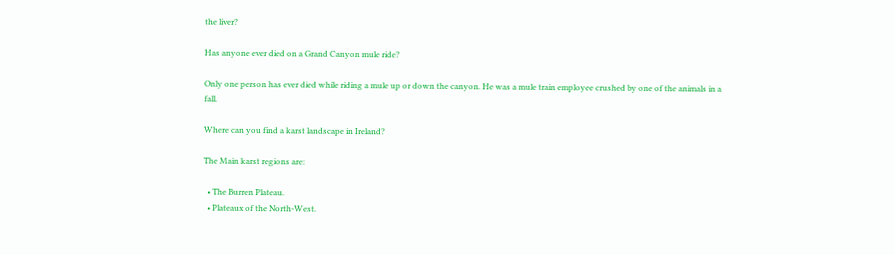the liver?

Has anyone ever died on a Grand Canyon mule ride?

Only one person has ever died while riding a mule up or down the canyon. He was a mule train employee crushed by one of the animals in a fall.

Where can you find a karst landscape in Ireland?

The Main karst regions are:

  • The Burren Plateau.
  • Plateaux of the North-West.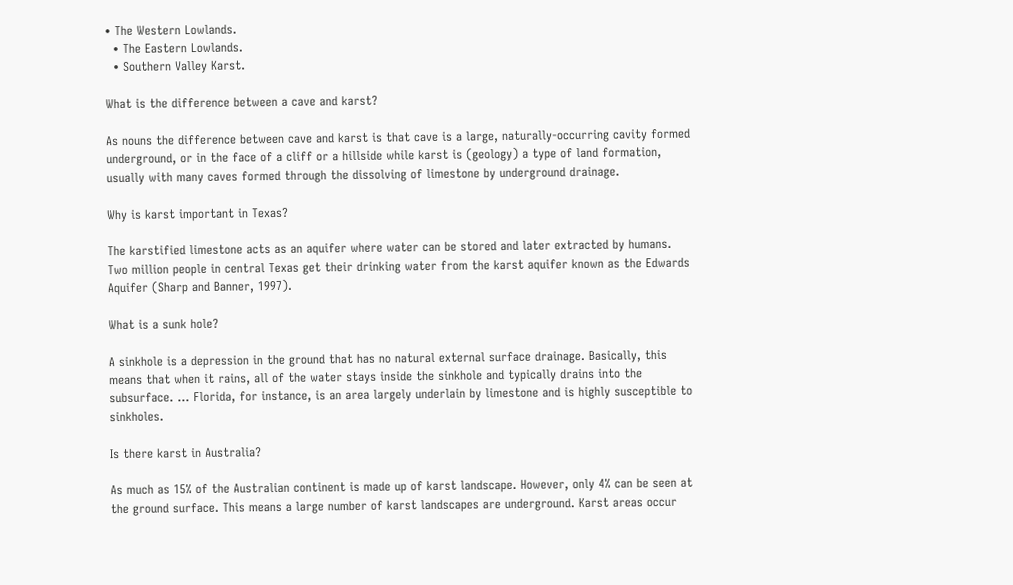• The Western Lowlands.
  • The Eastern Lowlands.
  • Southern Valley Karst.

What is the difference between a cave and karst?

As nouns the difference between cave and karst is that cave is a large, naturally-occurring cavity formed underground, or in the face of a cliff or a hillside while karst is (geology) a type of land formation, usually with many caves formed through the dissolving of limestone by underground drainage.

Why is karst important in Texas?

The karstified limestone acts as an aquifer where water can be stored and later extracted by humans. Two million people in central Texas get their drinking water from the karst aquifer known as the Edwards Aquifer (Sharp and Banner, 1997).

What is a sunk hole?

A sinkhole is a depression in the ground that has no natural external surface drainage. Basically, this means that when it rains, all of the water stays inside the sinkhole and typically drains into the subsurface. … Florida, for instance, is an area largely underlain by limestone and is highly susceptible to sinkholes.

Is there karst in Australia?

As much as 15% of the Australian continent is made up of karst landscape. However, only 4% can be seen at the ground surface. This means a large number of karst landscapes are underground. Karst areas occur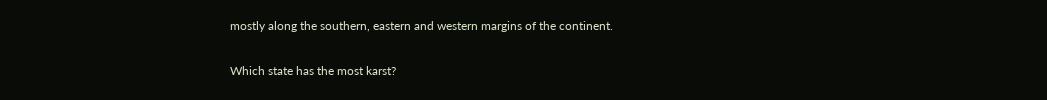mostly along the southern, eastern and western margins of the continent.

Which state has the most karst?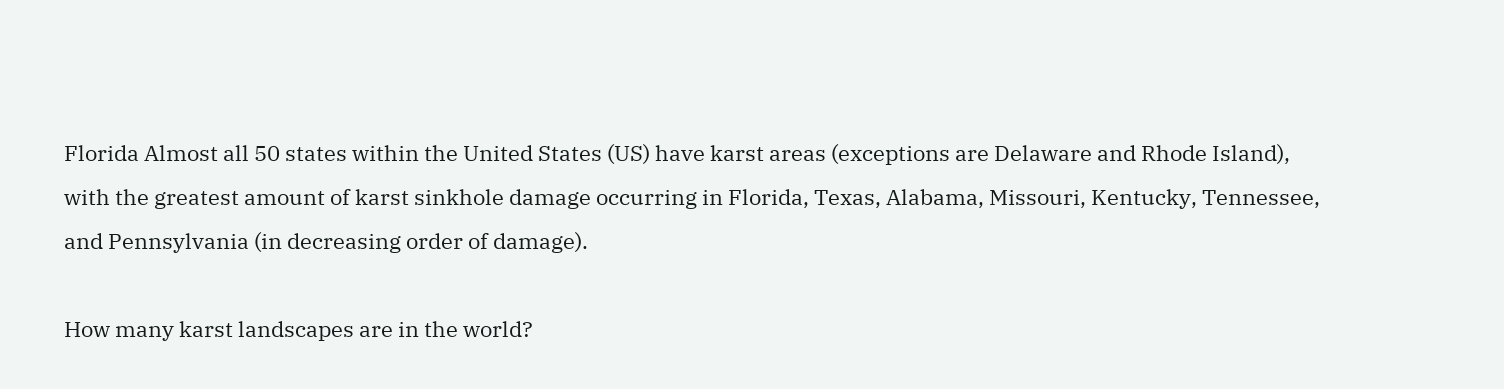Florida Almost all 50 states within the United States (US) have karst areas (exceptions are Delaware and Rhode Island), with the greatest amount of karst sinkhole damage occurring in Florida, Texas, Alabama, Missouri, Kentucky, Tennessee, and Pennsylvania (in decreasing order of damage).

How many karst landscapes are in the world?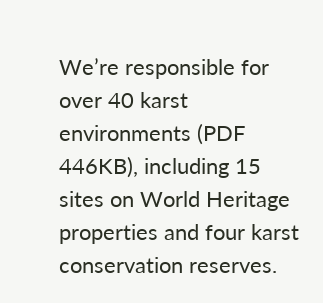We’re responsible for over 40 karst environments (PDF 446KB), including 15 sites on World Heritage properties and four karst conservation reserves.